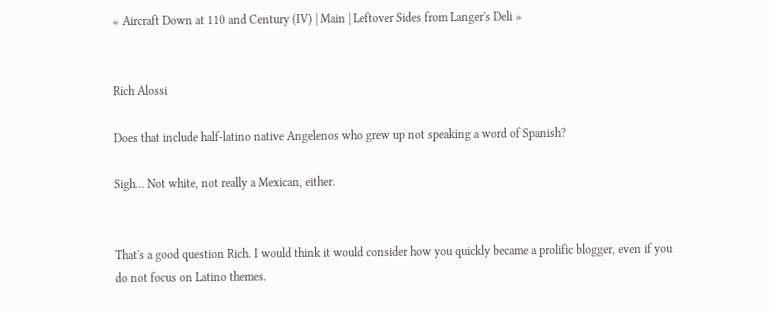« Aircraft Down at 110 and Century (IV) | Main | Leftover Sides from Langer's Deli »


Rich Alossi

Does that include half-latino native Angelenos who grew up not speaking a word of Spanish?

Sigh... Not white, not really a Mexican, either.


That's a good question Rich. I would think it would consider how you quickly became a prolific blogger, even if you do not focus on Latino themes.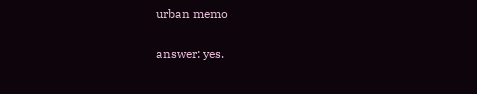urban memo

answer: yes.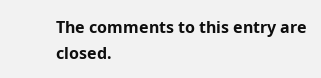The comments to this entry are closed.